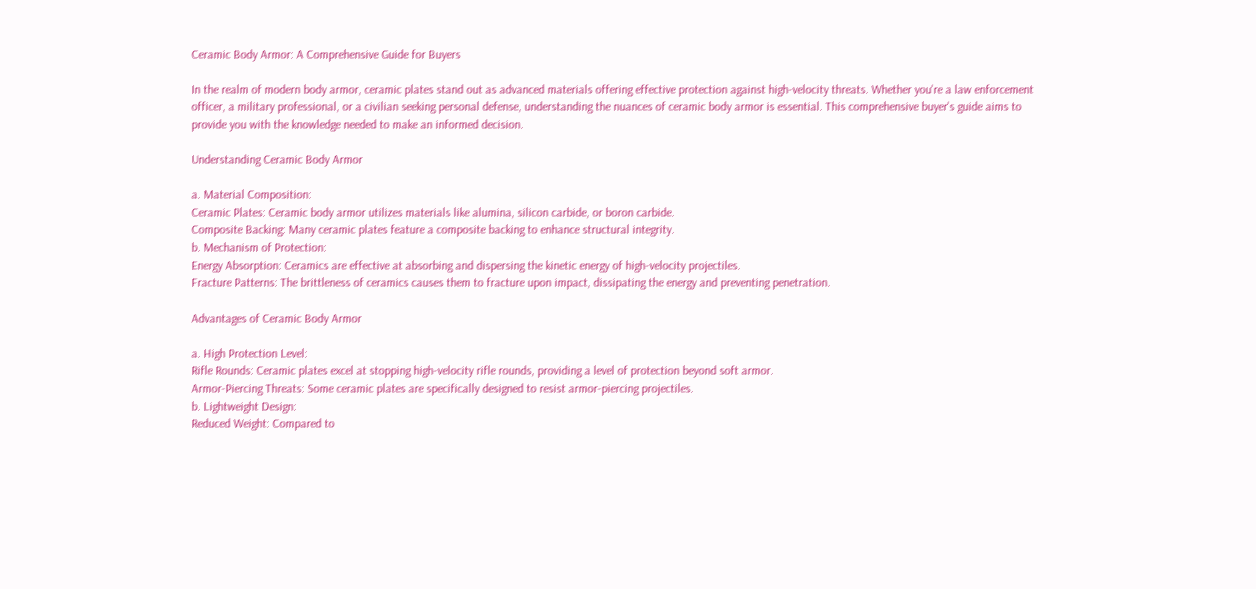Ceramic Body Armor: A Comprehensive Guide for Buyers

In the realm of modern body armor, ceramic plates stand out as advanced materials offering effective protection against high-velocity threats. Whether you're a law enforcement officer, a military professional, or a civilian seeking personal defense, understanding the nuances of ceramic body armor is essential. This comprehensive buyer's guide aims to provide you with the knowledge needed to make an informed decision.

Understanding Ceramic Body Armor

a. Material Composition:
Ceramic Plates: Ceramic body armor utilizes materials like alumina, silicon carbide, or boron carbide.
Composite Backing: Many ceramic plates feature a composite backing to enhance structural integrity.
b. Mechanism of Protection:
Energy Absorption: Ceramics are effective at absorbing and dispersing the kinetic energy of high-velocity projectiles.
Fracture Patterns: The brittleness of ceramics causes them to fracture upon impact, dissipating the energy and preventing penetration.

Advantages of Ceramic Body Armor

a. High Protection Level:
Rifle Rounds: Ceramic plates excel at stopping high-velocity rifle rounds, providing a level of protection beyond soft armor.
Armor-Piercing Threats: Some ceramic plates are specifically designed to resist armor-piercing projectiles.
b. Lightweight Design:
Reduced Weight: Compared to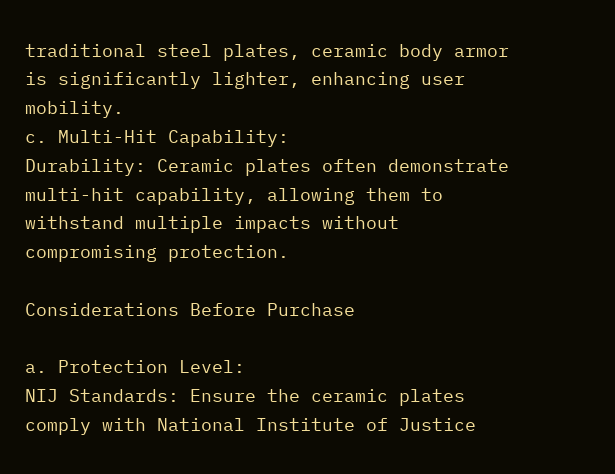traditional steel plates, ceramic body armor is significantly lighter, enhancing user mobility.
c. Multi-Hit Capability:
Durability: Ceramic plates often demonstrate multi-hit capability, allowing them to withstand multiple impacts without compromising protection.

Considerations Before Purchase

a. Protection Level:
NIJ Standards: Ensure the ceramic plates comply with National Institute of Justice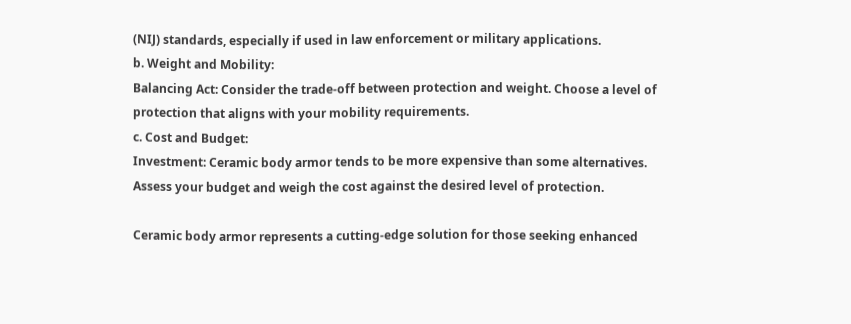(NIJ) standards, especially if used in law enforcement or military applications.
b. Weight and Mobility:
Balancing Act: Consider the trade-off between protection and weight. Choose a level of protection that aligns with your mobility requirements.
c. Cost and Budget:
Investment: Ceramic body armor tends to be more expensive than some alternatives. Assess your budget and weigh the cost against the desired level of protection.

Ceramic body armor represents a cutting-edge solution for those seeking enhanced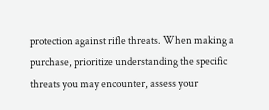protection against rifle threats. When making a purchase, prioritize understanding the specific threats you may encounter, assess your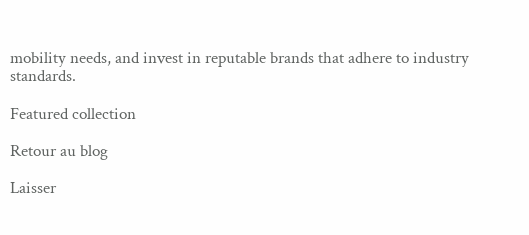mobility needs, and invest in reputable brands that adhere to industry standards.

Featured collection

Retour au blog

Laisser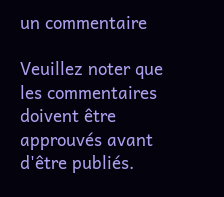un commentaire

Veuillez noter que les commentaires doivent être approuvés avant d'être publiés.